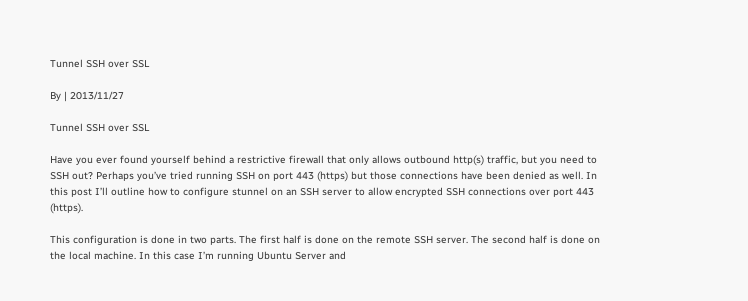Tunnel SSH over SSL

By | 2013/11/27

Tunnel SSH over SSL

Have you ever found yourself behind a restrictive firewall that only allows outbound http(s) traffic, but you need to SSH out? Perhaps you’ve tried running SSH on port 443 (https) but those connections have been denied as well. In this post I’ll outline how to configure stunnel on an SSH server to allow encrypted SSH connections over port 443 (https).

This configuration is done in two parts. The first half is done on the remote SSH server. The second half is done on the local machine. In this case I’m running Ubuntu Server and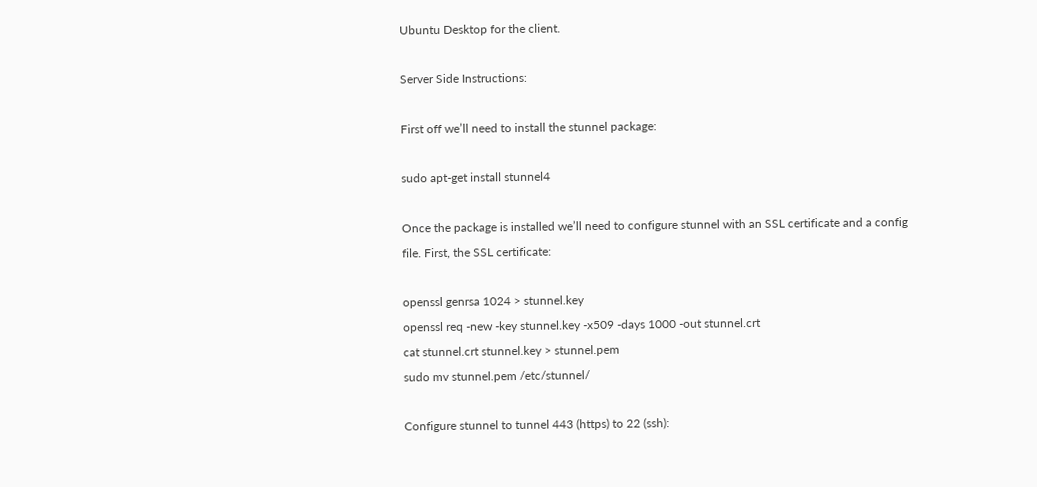Ubuntu Desktop for the client.

Server Side Instructions:

First off we’ll need to install the stunnel package:

sudo apt-get install stunnel4

Once the package is installed we’ll need to configure stunnel with an SSL certificate and a config file. First, the SSL certificate:

openssl genrsa 1024 > stunnel.key
openssl req -new -key stunnel.key -x509 -days 1000 -out stunnel.crt
cat stunnel.crt stunnel.key > stunnel.pem
sudo mv stunnel.pem /etc/stunnel/

Configure stunnel to tunnel 443 (https) to 22 (ssh):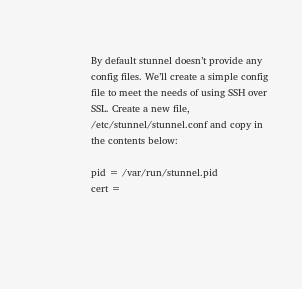By default stunnel doesn’t provide any config files. We’ll create a simple config file to meet the needs of using SSH over SSL. Create a new file, /etc/stunnel/stunnel.conf and copy in the contents below:

pid = /var/run/stunnel.pid
cert =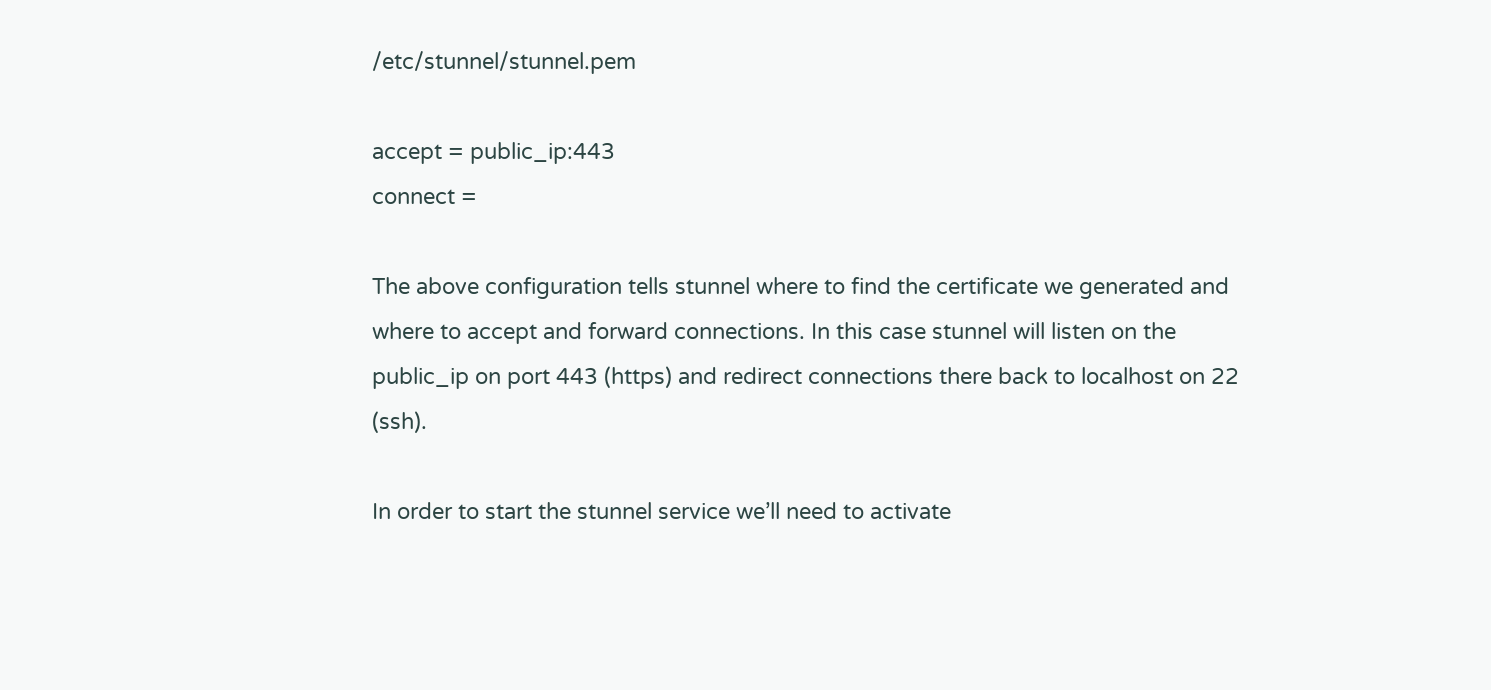/etc/stunnel/stunnel.pem

accept = public_ip:443
connect =

The above configuration tells stunnel where to find the certificate we generated and where to accept and forward connections. In this case stunnel will listen on the public_ip on port 443 (https) and redirect connections there back to localhost on 22 (ssh).

In order to start the stunnel service we’ll need to activate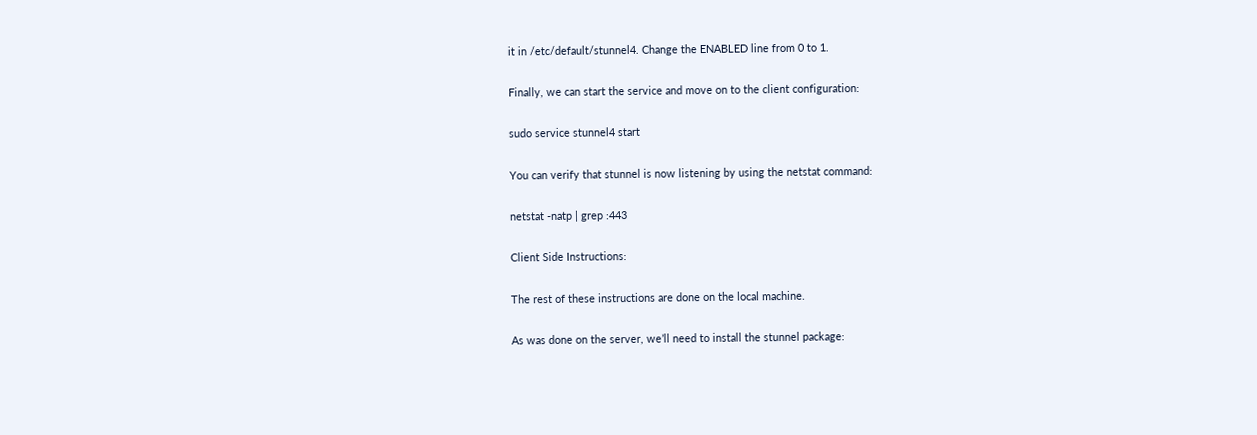it in /etc/default/stunnel4. Change the ENABLED line from 0 to 1.

Finally, we can start the service and move on to the client configuration:

sudo service stunnel4 start

You can verify that stunnel is now listening by using the netstat command:

netstat -natp | grep :443

Client Side Instructions:

The rest of these instructions are done on the local machine.

As was done on the server, we’ll need to install the stunnel package: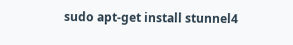sudo apt-get install stunnel4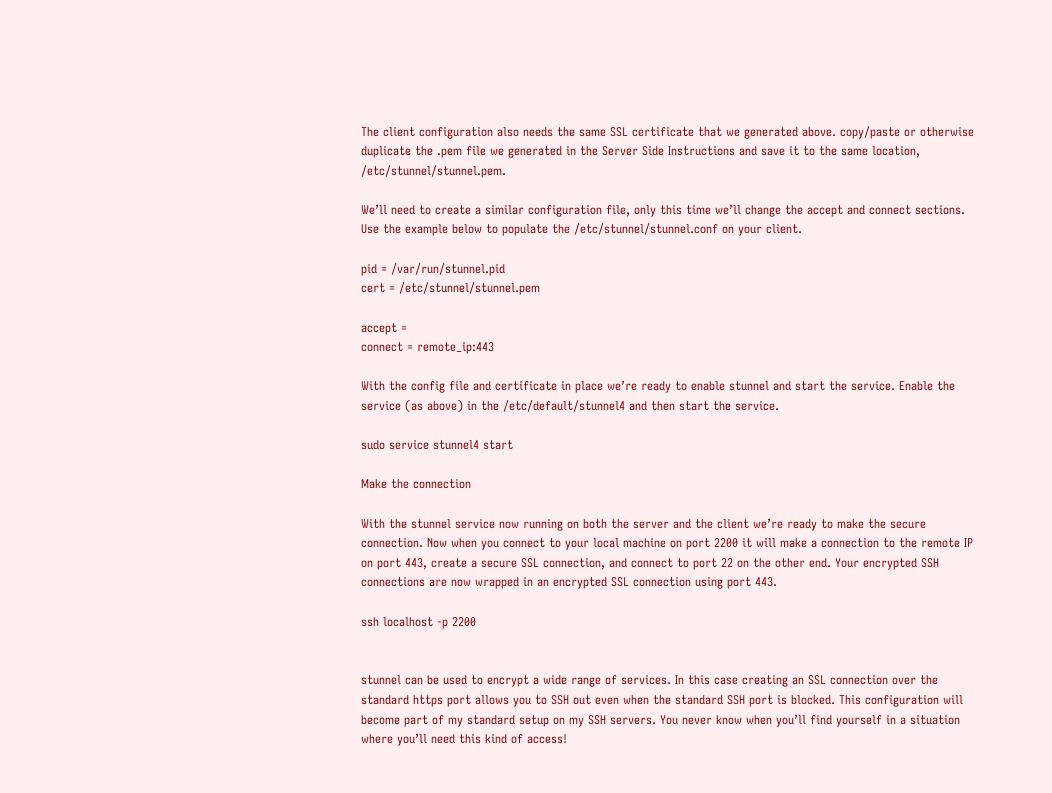The client configuration also needs the same SSL certificate that we generated above. copy/paste or otherwise duplicate the .pem file we generated in the Server Side Instructions and save it to the same location, /etc/stunnel/stunnel.pem.

We’ll need to create a similar configuration file, only this time we’ll change the accept and connect sections. Use the example below to populate the /etc/stunnel/stunnel.conf on your client.

pid = /var/run/stunnel.pid
cert = /etc/stunnel/stunnel.pem

accept =
connect = remote_ip:443

With the config file and certificate in place we’re ready to enable stunnel and start the service. Enable the service (as above) in the /etc/default/stunnel4 and then start the service.

sudo service stunnel4 start

Make the connection

With the stunnel service now running on both the server and the client we’re ready to make the secure connection. Now when you connect to your local machine on port 2200 it will make a connection to the remote IP on port 443, create a secure SSL connection, and connect to port 22 on the other end. Your encrypted SSH connections are now wrapped in an encrypted SSL connection using port 443.

ssh localhost -p 2200


stunnel can be used to encrypt a wide range of services. In this case creating an SSL connection over the standard https port allows you to SSH out even when the standard SSH port is blocked. This configuration will become part of my standard setup on my SSH servers. You never know when you’ll find yourself in a situation where you’ll need this kind of access!